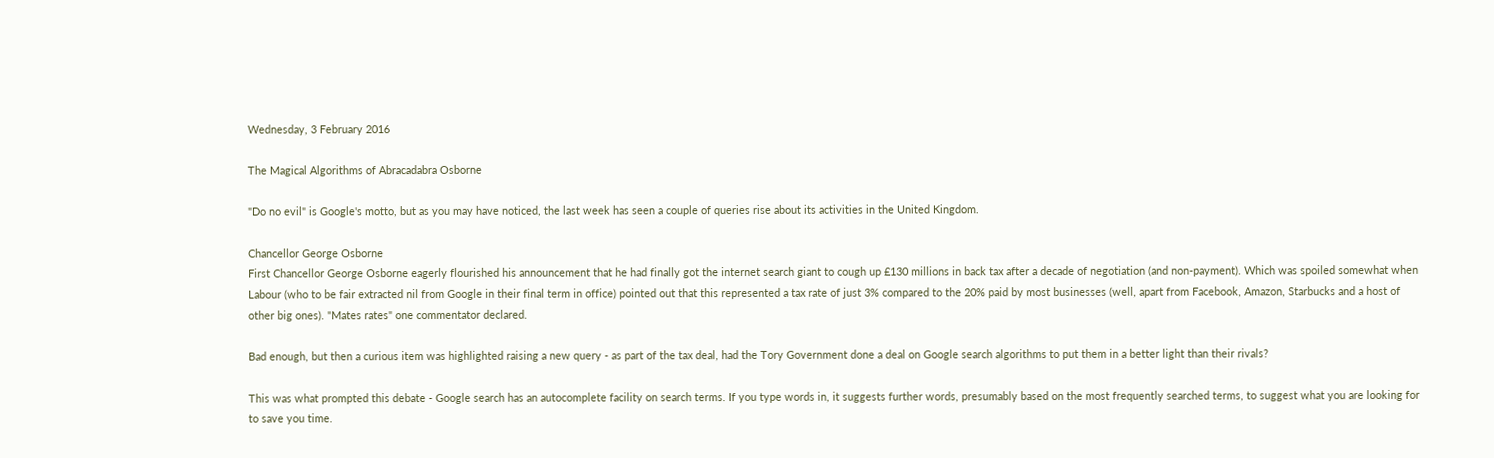Wednesday, 3 February 2016

The Magical Algorithms of Abracadabra Osborne

"Do no evil" is Google's motto, but as you may have noticed, the last week has seen a couple of queries rise about its activities in the United Kingdom.

Chancellor George Osborne
First Chancellor George Osborne eagerly flourished his announcement that he had finally got the internet search giant to cough up £130 millions in back tax after a decade of negotiation (and non-payment). Which was spoiled somewhat when Labour (who to be fair extracted nil from Google in their final term in office) pointed out that this represented a tax rate of just 3% compared to the 20% paid by most businesses (well, apart from Facebook, Amazon, Starbucks and a host of other big ones). "Mates rates" one commentator declared.

Bad enough, but then a curious item was highlighted raising a new query - as part of the tax deal, had the Tory Government done a deal on Google search algorithms to put them in a better light than their rivals?

This was what prompted this debate - Google search has an autocomplete facility on search terms. If you type words in, it suggests further words, presumably based on the most frequently searched terms, to suggest what you are looking for to save you time.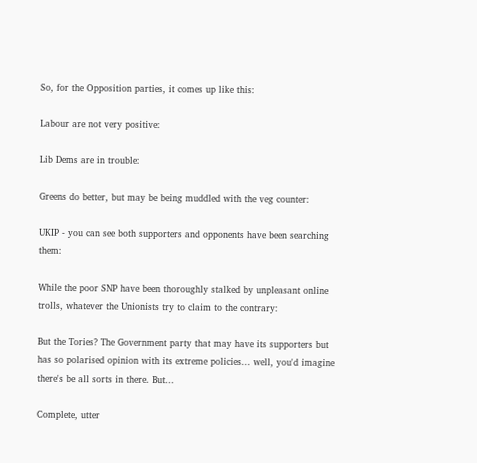So, for the Opposition parties, it comes up like this:

Labour are not very positive:

Lib Dems are in trouble:

Greens do better, but may be being muddled with the veg counter:

UKIP - you can see both supporters and opponents have been searching them:

While the poor SNP have been thoroughly stalked by unpleasant online trolls, whatever the Unionists try to claim to the contrary:

But the Tories? The Government party that may have its supporters but has so polarised opinion with its extreme policies... well, you'd imagine there's be all sorts in there. But...

Complete, utter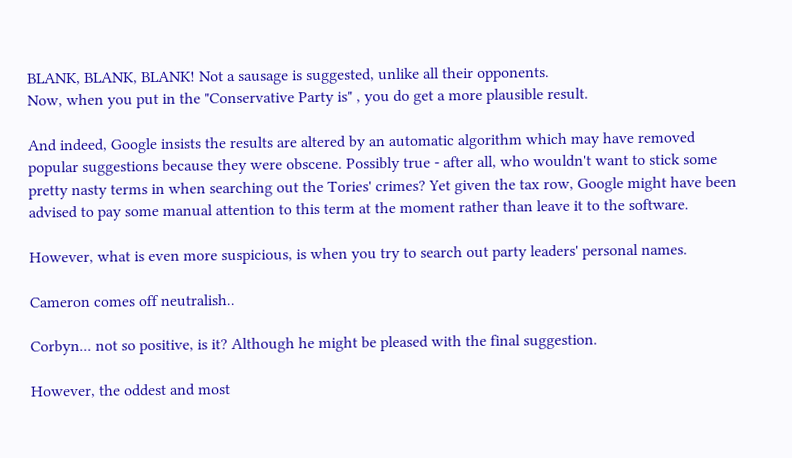BLANK, BLANK, BLANK! Not a sausage is suggested, unlike all their opponents.
Now, when you put in the "Conservative Party is" , you do get a more plausible result.

And indeed, Google insists the results are altered by an automatic algorithm which may have removed popular suggestions because they were obscene. Possibly true - after all, who wouldn't want to stick some pretty nasty terms in when searching out the Tories' crimes? Yet given the tax row, Google might have been advised to pay some manual attention to this term at the moment rather than leave it to the software.

However, what is even more suspicious, is when you try to search out party leaders' personal names.

Cameron comes off neutralish..

Corbyn... not so positive, is it? Although he might be pleased with the final suggestion.

However, the oddest and most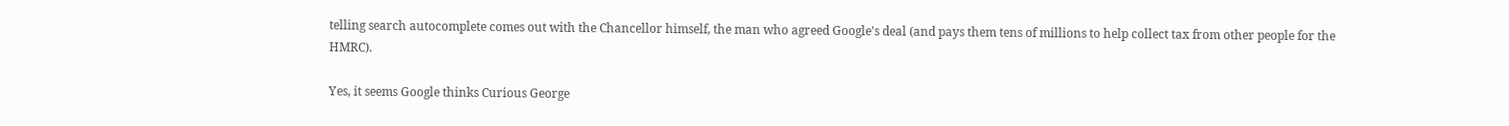telling search autocomplete comes out with the Chancellor himself, the man who agreed Google's deal (and pays them tens of millions to help collect tax from other people for the HMRC).

Yes, it seems Google thinks Curious George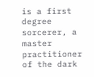is a first degree sorcerer, a master practitioner of the dark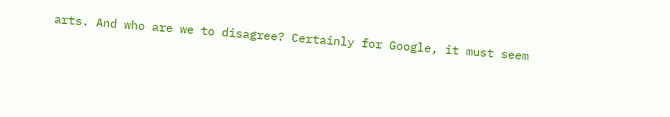arts. And who are we to disagree? Certainly for Google, it must seem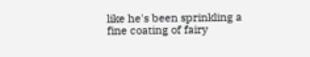like he's been sprinkling a fine coating of fairy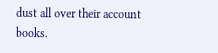dust all over their account books.